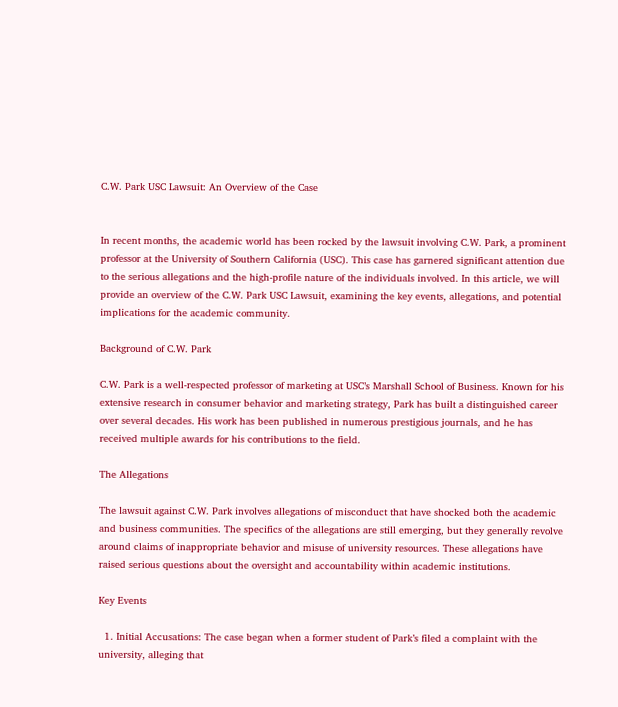C.W. Park USC Lawsuit: An Overview of the Case


In recent months, the academic world has been rocked by the lawsuit involving C.W. Park, a prominent professor at the University of Southern California (USC). This case has garnered significant attention due to the serious allegations and the high-profile nature of the individuals involved. In this article, we will provide an overview of the C.W. Park USC Lawsuit, examining the key events, allegations, and potential implications for the academic community.

Background of C.W. Park

C.W. Park is a well-respected professor of marketing at USC’s Marshall School of Business. Known for his extensive research in consumer behavior and marketing strategy, Park has built a distinguished career over several decades. His work has been published in numerous prestigious journals, and he has received multiple awards for his contributions to the field.

The Allegations

The lawsuit against C.W. Park involves allegations of misconduct that have shocked both the academic and business communities. The specifics of the allegations are still emerging, but they generally revolve around claims of inappropriate behavior and misuse of university resources. These allegations have raised serious questions about the oversight and accountability within academic institutions.

Key Events

  1. Initial Accusations: The case began when a former student of Park’s filed a complaint with the university, alleging that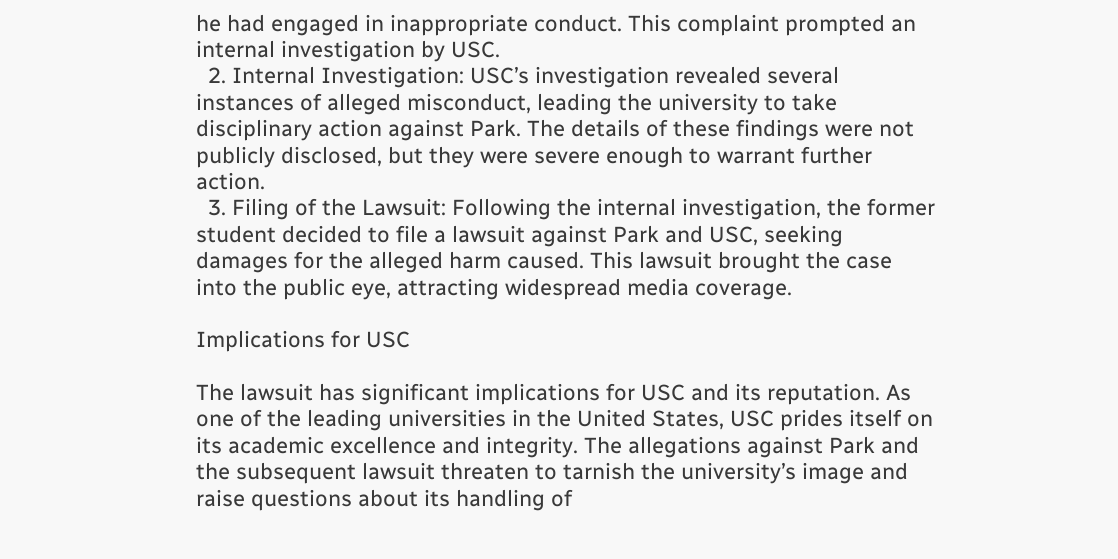he had engaged in inappropriate conduct. This complaint prompted an internal investigation by USC.
  2. Internal Investigation: USC’s investigation revealed several instances of alleged misconduct, leading the university to take disciplinary action against Park. The details of these findings were not publicly disclosed, but they were severe enough to warrant further action.
  3. Filing of the Lawsuit: Following the internal investigation, the former student decided to file a lawsuit against Park and USC, seeking damages for the alleged harm caused. This lawsuit brought the case into the public eye, attracting widespread media coverage.

Implications for USC

The lawsuit has significant implications for USC and its reputation. As one of the leading universities in the United States, USC prides itself on its academic excellence and integrity. The allegations against Park and the subsequent lawsuit threaten to tarnish the university’s image and raise questions about its handling of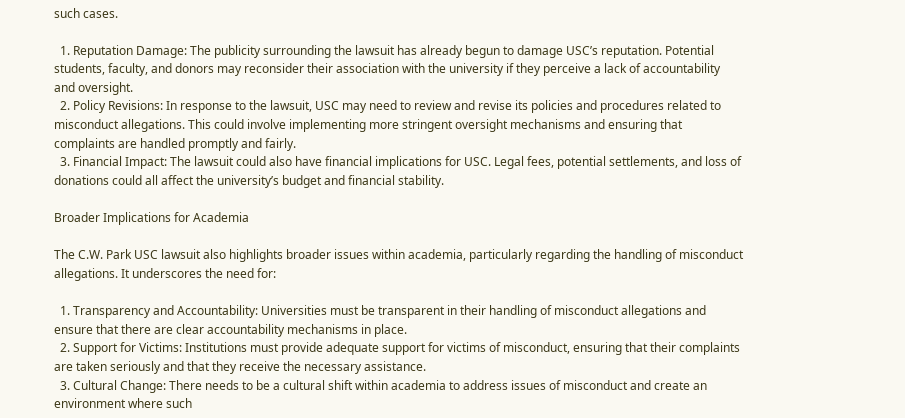such cases.

  1. Reputation Damage: The publicity surrounding the lawsuit has already begun to damage USC’s reputation. Potential students, faculty, and donors may reconsider their association with the university if they perceive a lack of accountability and oversight.
  2. Policy Revisions: In response to the lawsuit, USC may need to review and revise its policies and procedures related to misconduct allegations. This could involve implementing more stringent oversight mechanisms and ensuring that complaints are handled promptly and fairly.
  3. Financial Impact: The lawsuit could also have financial implications for USC. Legal fees, potential settlements, and loss of donations could all affect the university’s budget and financial stability.

Broader Implications for Academia

The C.W. Park USC lawsuit also highlights broader issues within academia, particularly regarding the handling of misconduct allegations. It underscores the need for:

  1. Transparency and Accountability: Universities must be transparent in their handling of misconduct allegations and ensure that there are clear accountability mechanisms in place.
  2. Support for Victims: Institutions must provide adequate support for victims of misconduct, ensuring that their complaints are taken seriously and that they receive the necessary assistance.
  3. Cultural Change: There needs to be a cultural shift within academia to address issues of misconduct and create an environment where such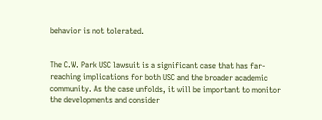behavior is not tolerated.


The C.W. Park USC lawsuit is a significant case that has far-reaching implications for both USC and the broader academic community. As the case unfolds, it will be important to monitor the developments and consider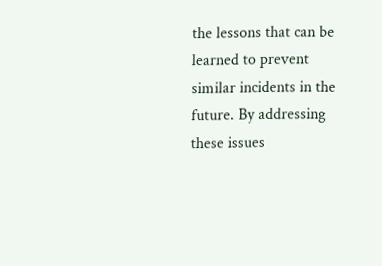the lessons that can be learned to prevent similar incidents in the future. By addressing these issues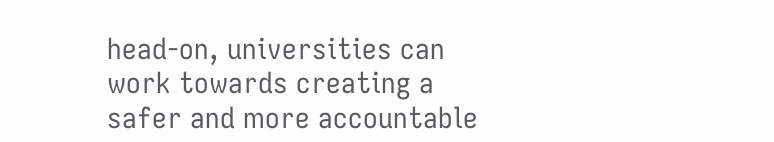head-on, universities can work towards creating a safer and more accountable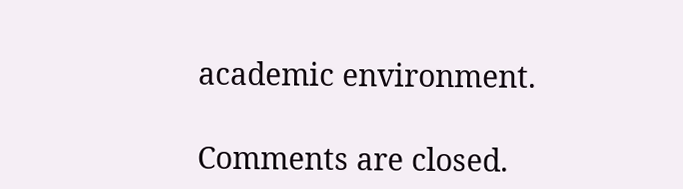academic environment.

Comments are closed.